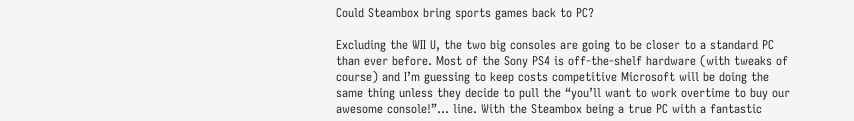Could Steambox bring sports games back to PC?

Excluding the WII U, the two big consoles are going to be closer to a standard PC than ever before. Most of the Sony PS4 is off-the-shelf hardware (with tweaks of course) and I’m guessing to keep costs competitive Microsoft will be doing the same thing unless they decide to pull the “you’ll want to work overtime to buy our awesome console!”… line. With the Steambox being a true PC with a fantastic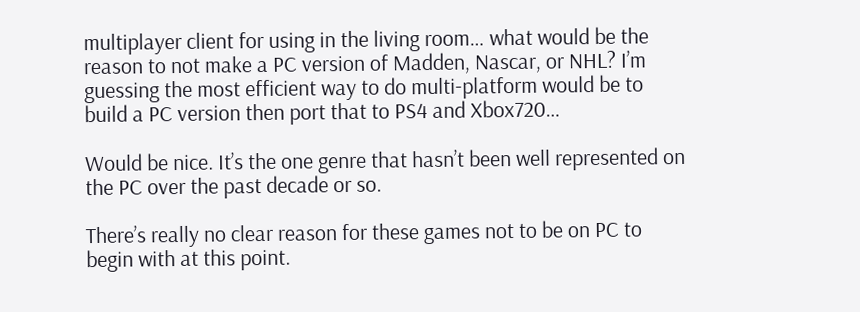multiplayer client for using in the living room… what would be the reason to not make a PC version of Madden, Nascar, or NHL? I’m guessing the most efficient way to do multi-platform would be to build a PC version then port that to PS4 and Xbox720…

Would be nice. It’s the one genre that hasn’t been well represented on the PC over the past decade or so.

There’s really no clear reason for these games not to be on PC to begin with at this point.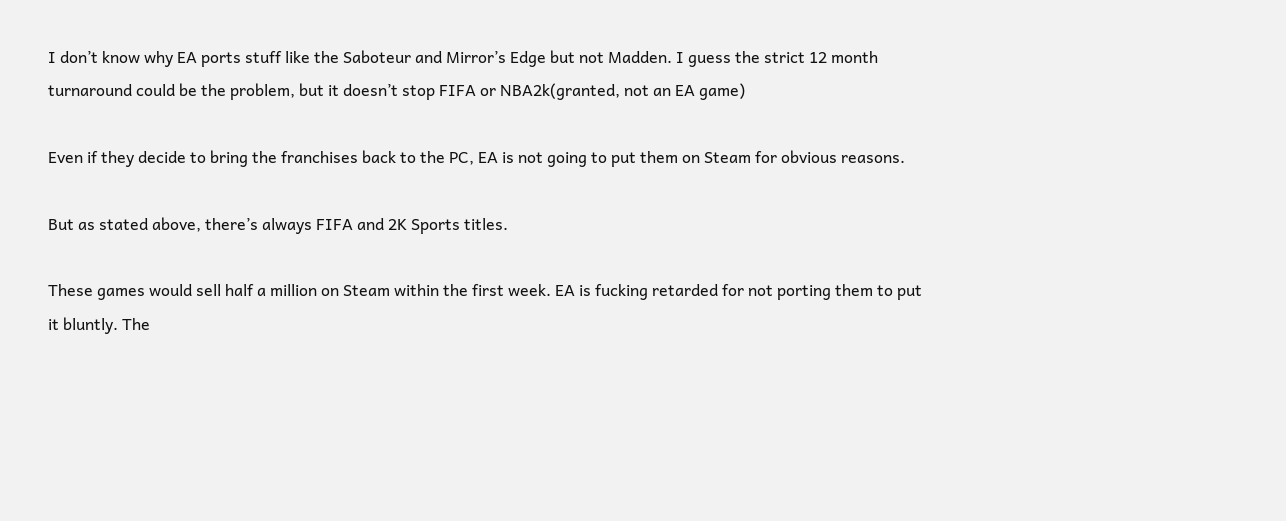I don’t know why EA ports stuff like the Saboteur and Mirror’s Edge but not Madden. I guess the strict 12 month turnaround could be the problem, but it doesn’t stop FIFA or NBA2k(granted, not an EA game)

Even if they decide to bring the franchises back to the PC, EA is not going to put them on Steam for obvious reasons.

But as stated above, there’s always FIFA and 2K Sports titles.

These games would sell half a million on Steam within the first week. EA is fucking retarded for not porting them to put it bluntly. The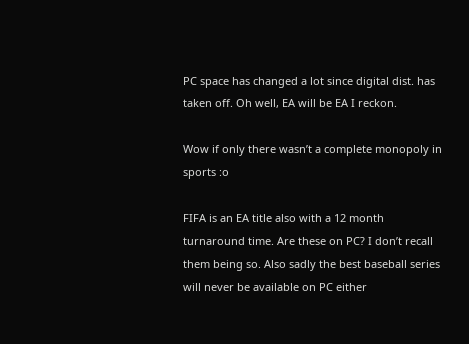PC space has changed a lot since digital dist. has taken off. Oh well, EA will be EA I reckon.

Wow if only there wasn’t a complete monopoly in sports :o

FIFA is an EA title also with a 12 month turnaround time. Are these on PC? I don’t recall them being so. Also sadly the best baseball series will never be available on PC either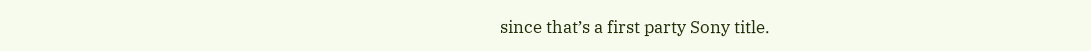since that’s a first party Sony title.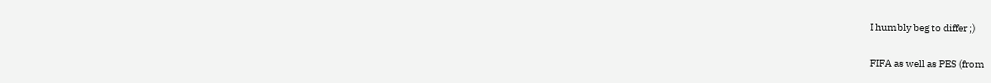I humbly beg to differ ;)

FIFA as well as PES (from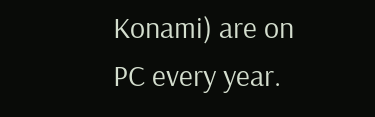Konami) are on PC every year.